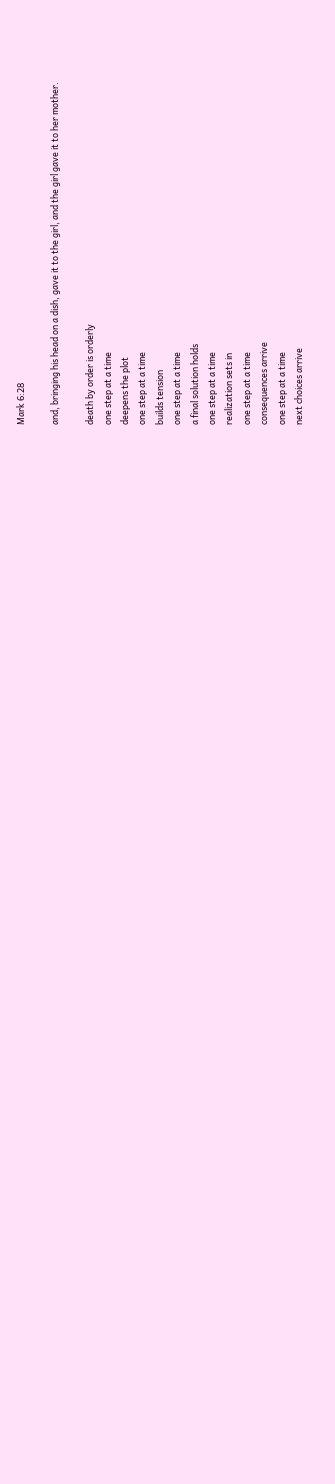Mark 6:28

and, bringing his head on a dish, gave it to the girl, and the girl gave it to her mother.

death by order is orderly
one step at a time
deepens the plot
one step at a time
builds tension
one step at a time
a final solution holds
one step at a time
realization sets in
one step at a time
consequences arrive
one step at a time
next choices arrive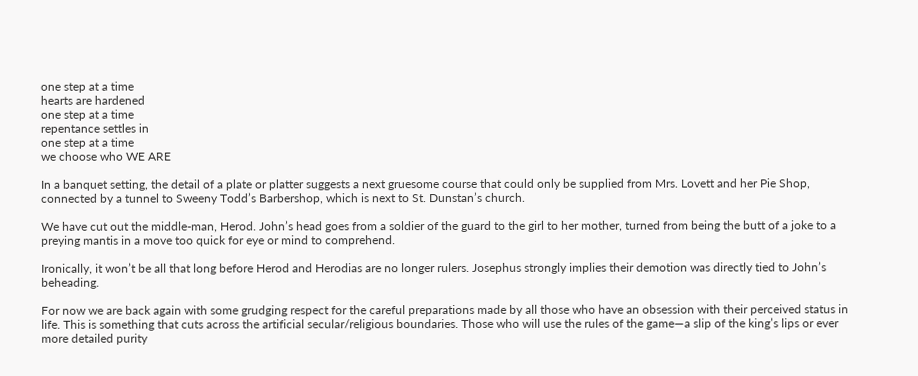one step at a time
hearts are hardened
one step at a time
repentance settles in
one step at a time
we choose who WE ARE

In a banquet setting, the detail of a plate or platter suggests a next gruesome course that could only be supplied from Mrs. Lovett and her Pie Shop, connected by a tunnel to Sweeny Todd’s Barbershop, which is next to St. Dunstan’s church.

We have cut out the middle-man, Herod. John’s head goes from a soldier of the guard to the girl to her mother, turned from being the butt of a joke to a preying mantis in a move too quick for eye or mind to comprehend.

Ironically, it won’t be all that long before Herod and Herodias are no longer rulers. Josephus strongly implies their demotion was directly tied to John’s beheading.

For now we are back again with some grudging respect for the careful preparations made by all those who have an obsession with their perceived status in life. This is something that cuts across the artificial secular/religious boundaries. Those who will use the rules of the game—a slip of the king’s lips or ever more detailed purity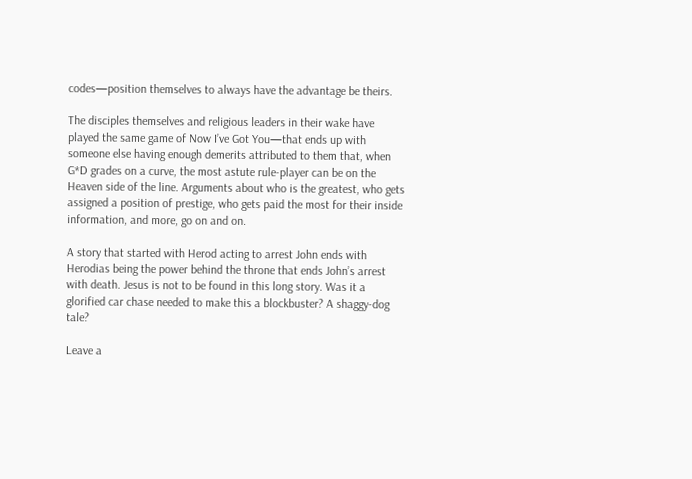codes—position themselves to always have the advantage be theirs.

The disciples themselves and religious leaders in their wake have played the same game of Now I’ve Got You—that ends up with someone else having enough demerits attributed to them that, when G*D grades on a curve, the most astute rule-player can be on the Heaven side of the line. Arguments about who is the greatest, who gets assigned a position of prestige, who gets paid the most for their inside information, and more, go on and on.

A story that started with Herod acting to arrest John ends with Herodias being the power behind the throne that ends John’s arrest with death. Jesus is not to be found in this long story. Was it a glorified car chase needed to make this a blockbuster? A shaggy-dog tale?

Leave a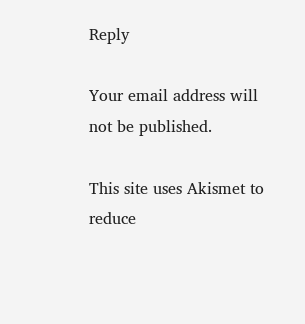Reply

Your email address will not be published.

This site uses Akismet to reduce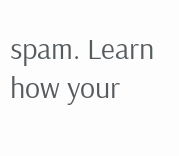spam. Learn how your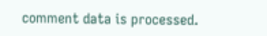comment data is processed.